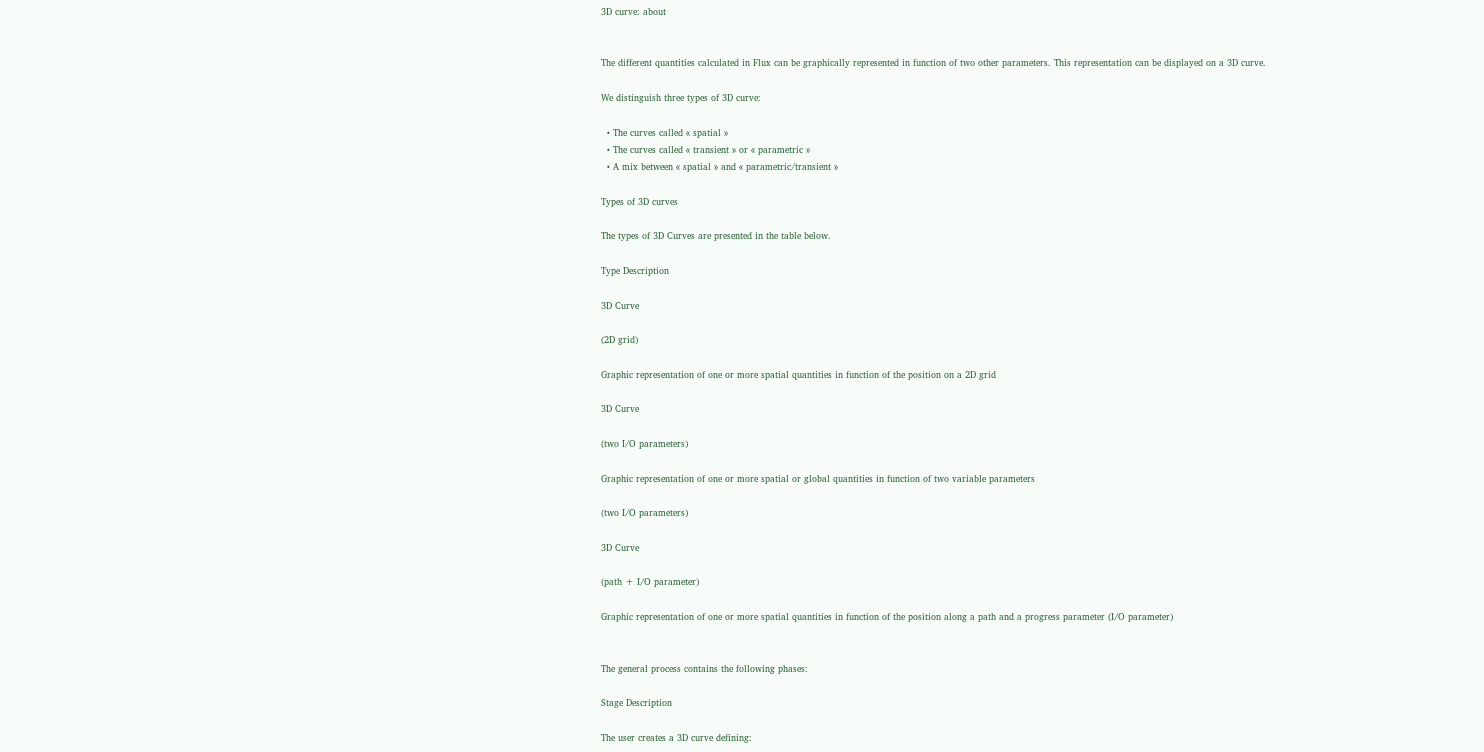3D curve: about


The different quantities calculated in Flux can be graphically represented in function of two other parameters. This representation can be displayed on a 3D curve.

We distinguish three types of 3D curve:

  • The curves called « spatial »
  • The curves called « transient » or « parametric »
  • A mix between « spatial » and « parametric/transient »

Types of 3D curves

The types of 3D Curves are presented in the table below.

Type Description

3D Curve

(2D grid)

Graphic representation of one or more spatial quantities in function of the position on a 2D grid

3D Curve

(two I/O parameters)

Graphic representation of one or more spatial or global quantities in function of two variable parameters

(two I/O parameters)

3D Curve

(path + I/O parameter)

Graphic representation of one or more spatial quantities in function of the position along a path and a progress parameter (I/O parameter)


The general process contains the following phases:

Stage Description

The user creates a 3D curve defining: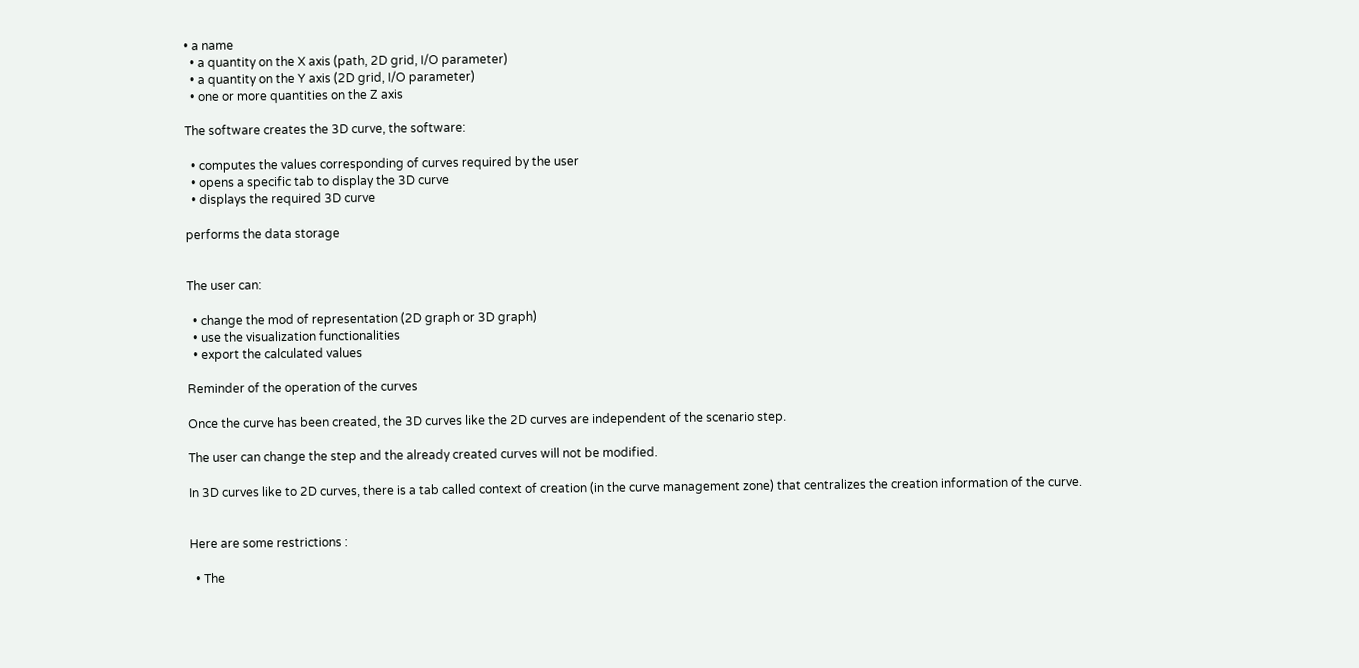• a name
  • a quantity on the X axis (path, 2D grid, I/O parameter)
  • a quantity on the Y axis (2D grid, I/O parameter)
  • one or more quantities on the Z axis

The software creates the 3D curve, the software:

  • computes the values corresponding of curves required by the user
  • opens a specific tab to display the 3D curve
  • displays the required 3D curve

performs the data storage


The user can:

  • change the mod of representation (2D graph or 3D graph)
  • use the visualization functionalities
  • export the calculated values

Reminder of the operation of the curves

Once the curve has been created, the 3D curves like the 2D curves are independent of the scenario step.

The user can change the step and the already created curves will not be modified.

In 3D curves like to 2D curves, there is a tab called context of creation (in the curve management zone) that centralizes the creation information of the curve.


Here are some restrictions :

  • The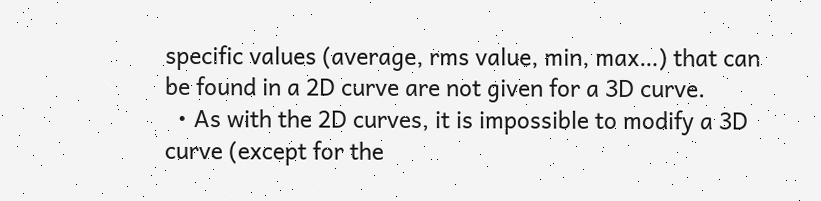specific values (average, rms value, min, max…) that can be found in a 2D curve are not given for a 3D curve.
  • As with the 2D curves, it is impossible to modify a 3D curve (except for the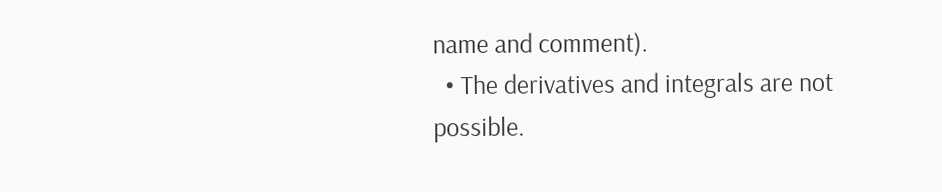name and comment).
  • The derivatives and integrals are not possible.